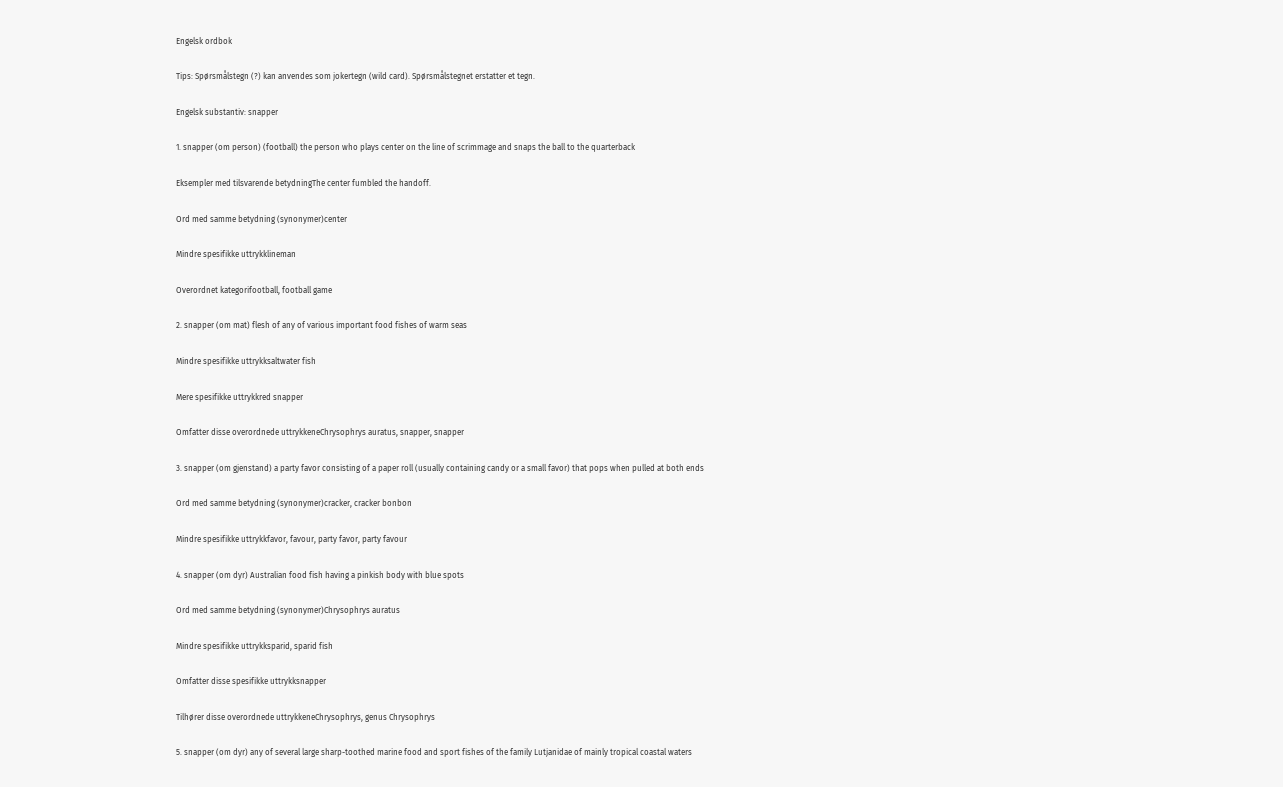Engelsk ordbok

Tips: Spørsmålstegn (?) kan anvendes som jokertegn (wild card). Spørsmålstegnet erstatter et tegn.

Engelsk substantiv: snapper

1. snapper (om person) (football) the person who plays center on the line of scrimmage and snaps the ball to the quarterback

Eksempler med tilsvarende betydningThe center fumbled the handoff.

Ord med samme betydning (synonymer)center

Mindre spesifikke uttrykklineman

Overordnet kategorifootball, football game

2. snapper (om mat) flesh of any of various important food fishes of warm seas

Mindre spesifikke uttrykksaltwater fish

Mere spesifikke uttrykkred snapper

Omfatter disse overordnede uttrykkeneChrysophrys auratus, snapper, snapper

3. snapper (om gjenstand) a party favor consisting of a paper roll (usually containing candy or a small favor) that pops when pulled at both ends

Ord med samme betydning (synonymer)cracker, cracker bonbon

Mindre spesifikke uttrykkfavor, favour, party favor, party favour

4. snapper (om dyr) Australian food fish having a pinkish body with blue spots

Ord med samme betydning (synonymer)Chrysophrys auratus

Mindre spesifikke uttrykksparid, sparid fish

Omfatter disse spesifikke uttrykksnapper

Tilhører disse overordnede uttrykkeneChrysophrys, genus Chrysophrys

5. snapper (om dyr) any of several large sharp-toothed marine food and sport fishes of the family Lutjanidae of mainly tropical coastal waters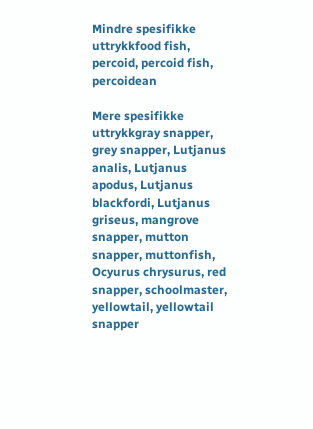Mindre spesifikke uttrykkfood fish, percoid, percoid fish, percoidean

Mere spesifikke uttrykkgray snapper, grey snapper, Lutjanus analis, Lutjanus apodus, Lutjanus blackfordi, Lutjanus griseus, mangrove snapper, mutton snapper, muttonfish, Ocyurus chrysurus, red snapper, schoolmaster, yellowtail, yellowtail snapper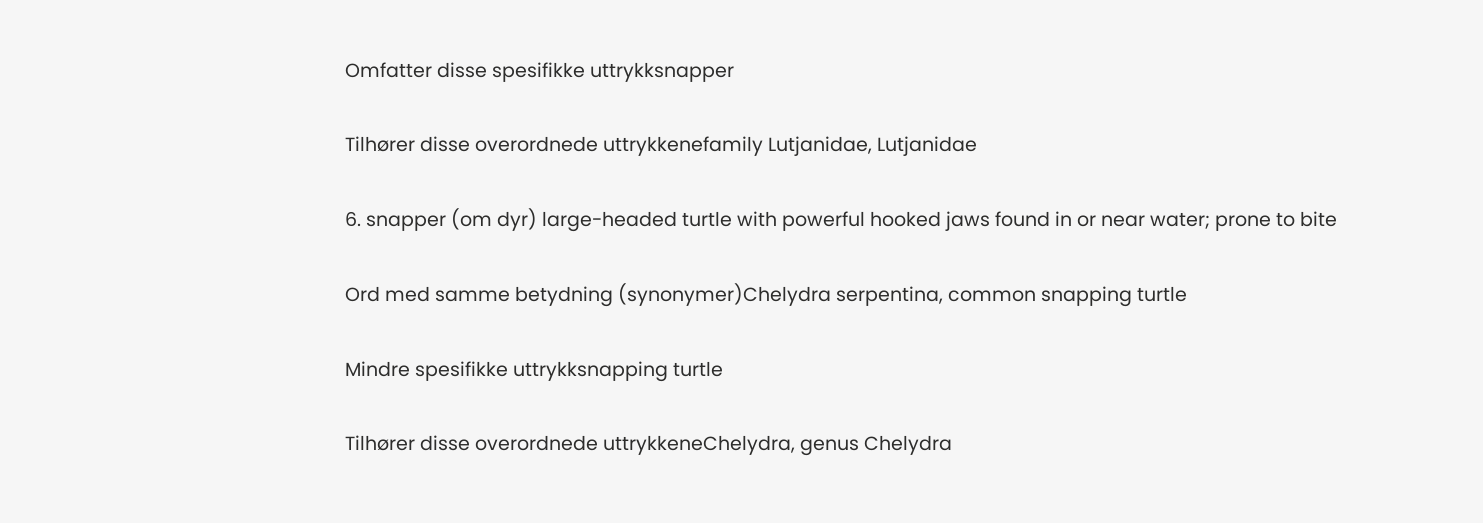Omfatter disse spesifikke uttrykksnapper

Tilhører disse overordnede uttrykkenefamily Lutjanidae, Lutjanidae

6. snapper (om dyr) large-headed turtle with powerful hooked jaws found in or near water; prone to bite

Ord med samme betydning (synonymer)Chelydra serpentina, common snapping turtle

Mindre spesifikke uttrykksnapping turtle

Tilhører disse overordnede uttrykkeneChelydra, genus Chelydra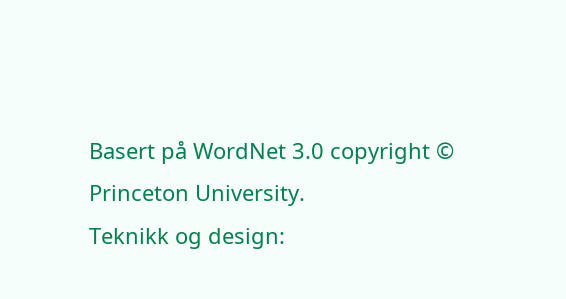Basert på WordNet 3.0 copyright © Princeton University.
Teknikk og design: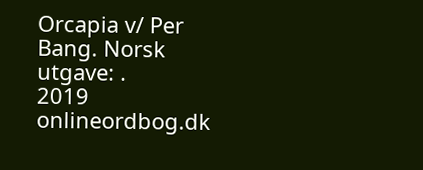Orcapia v/ Per Bang. Norsk utgave: .
2019 onlineordbog.dk